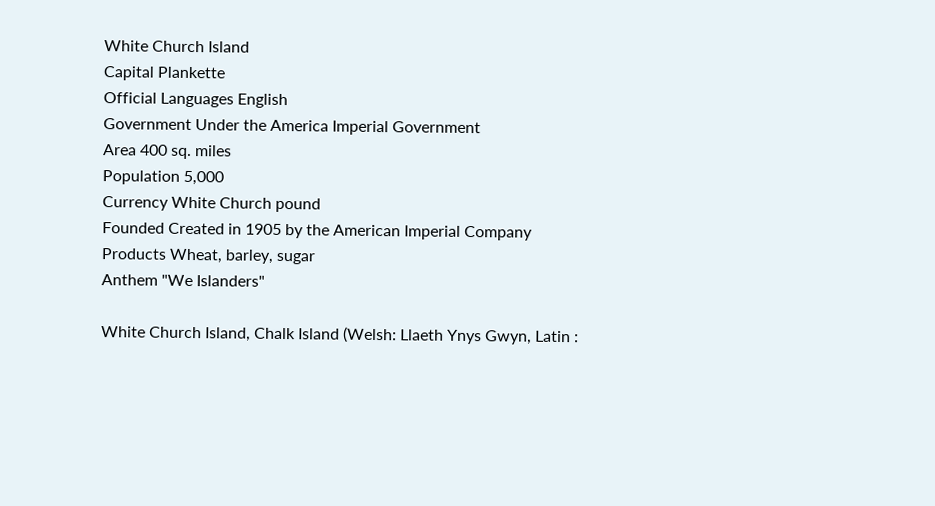White Church Island
Capital Plankette
Official Languages English
Government Under the America Imperial Government
Area 400 sq. miles
Population 5,000
Currency White Church pound
Founded Created in 1905 by the American Imperial Company
Products Wheat, barley, sugar
Anthem "We Islanders"

White Church Island, Chalk Island (Welsh: Llaeth Ynys Gwyn, Latin :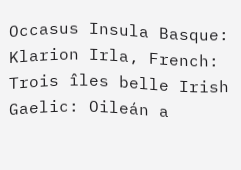Occasus Insula Basque: Klarion Irla, French: Trois îles belle Irish Gaelic: Oileán a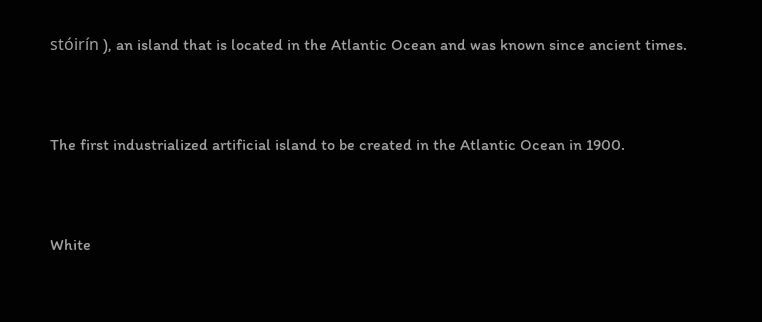stóirín ), an island that is located in the Atlantic Ocean and was known since ancient times.


The first industrialized artificial island to be created in the Atlantic Ocean in 1900.


White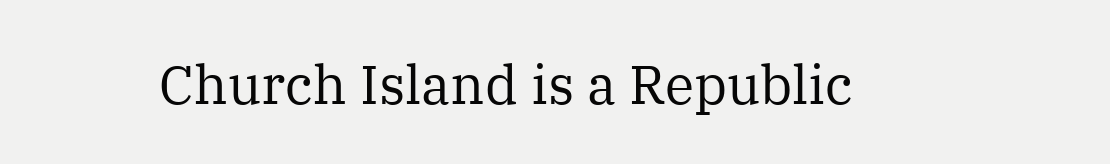Church Island is a Republic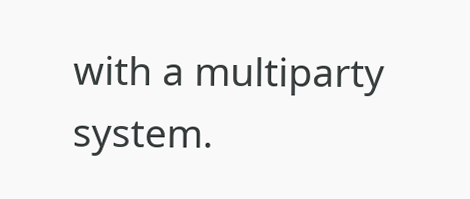with a multiparty system.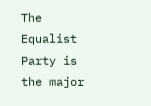The Equalist Party is the major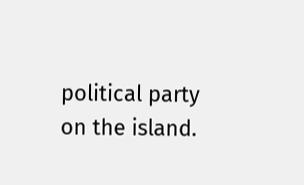political party on the island.